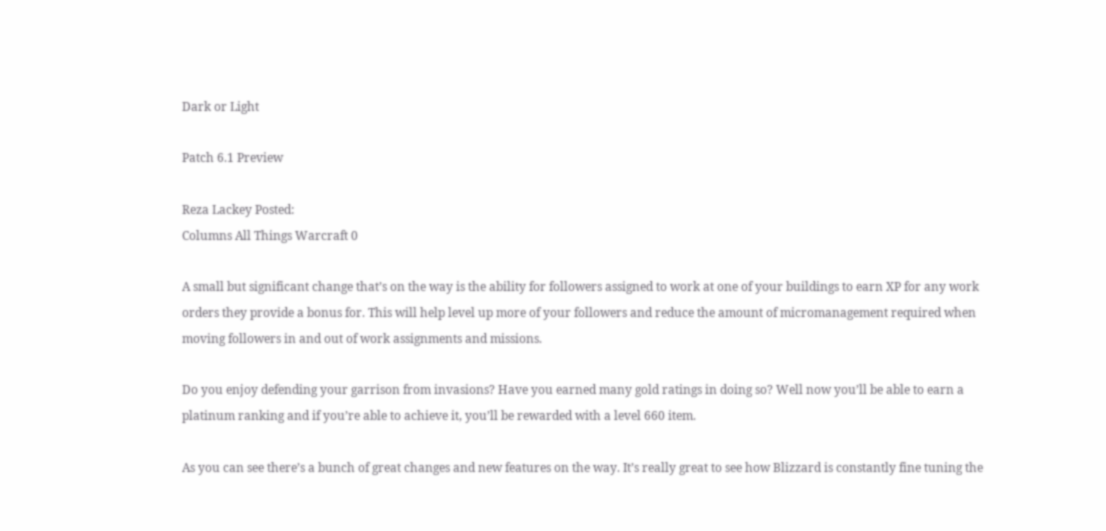Dark or Light

Patch 6.1 Preview

Reza Lackey Posted:
Columns All Things Warcraft 0

A small but significant change that’s on the way is the ability for followers assigned to work at one of your buildings to earn XP for any work orders they provide a bonus for. This will help level up more of your followers and reduce the amount of micromanagement required when moving followers in and out of work assignments and missions.

Do you enjoy defending your garrison from invasions? Have you earned many gold ratings in doing so? Well now you’ll be able to earn a platinum ranking and if you’re able to achieve it, you’ll be rewarded with a level 660 item.

As you can see there’s a bunch of great changes and new features on the way. It’s really great to see how Blizzard is constantly fine tuning the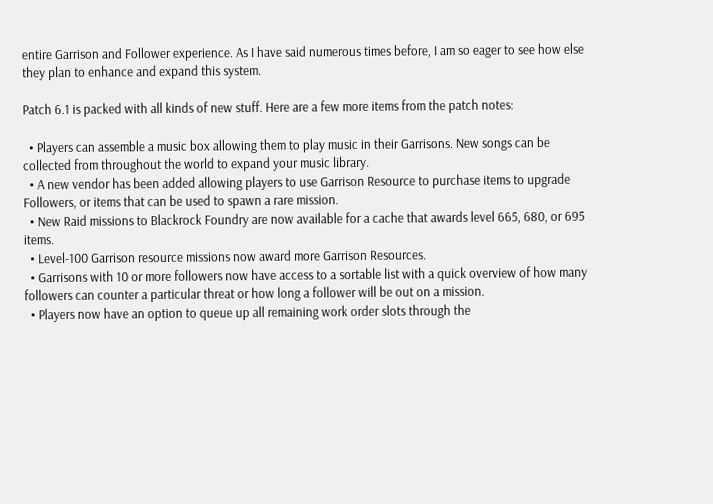entire Garrison and Follower experience. As I have said numerous times before, I am so eager to see how else they plan to enhance and expand this system.

Patch 6.1 is packed with all kinds of new stuff. Here are a few more items from the patch notes:

  • Players can assemble a music box allowing them to play music in their Garrisons. New songs can be collected from throughout the world to expand your music library.
  • A new vendor has been added allowing players to use Garrison Resource to purchase items to upgrade Followers, or items that can be used to spawn a rare mission.
  • New Raid missions to Blackrock Foundry are now available for a cache that awards level 665, 680, or 695 items.
  • Level-100 Garrison resource missions now award more Garrison Resources.
  • Garrisons with 10 or more followers now have access to a sortable list with a quick overview of how many followers can counter a particular threat or how long a follower will be out on a mission.
  • Players now have an option to queue up all remaining work order slots through the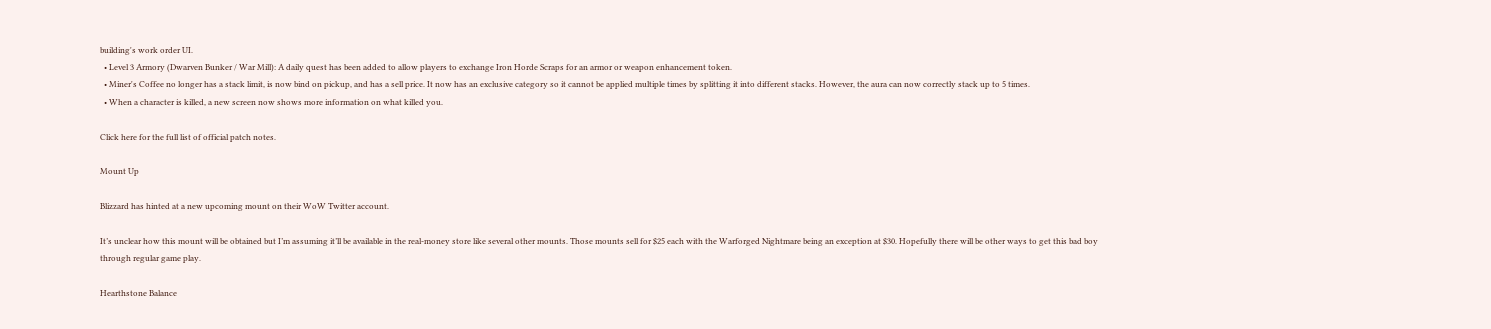building's work order UI.
  • Level 3 Armory (Dwarven Bunker / War Mill): A daily quest has been added to allow players to exchange Iron Horde Scraps for an armor or weapon enhancement token.
  • Miner's Coffee no longer has a stack limit, is now bind on pickup, and has a sell price. It now has an exclusive category so it cannot be applied multiple times by splitting it into different stacks. However, the aura can now correctly stack up to 5 times.
  • When a character is killed, a new screen now shows more information on what killed you.

Click here for the full list of official patch notes.

Mount Up

Blizzard has hinted at a new upcoming mount on their WoW Twitter account.

It’s unclear how this mount will be obtained but I’m assuming it’ll be available in the real-money store like several other mounts. Those mounts sell for $25 each with the Warforged Nightmare being an exception at $30. Hopefully there will be other ways to get this bad boy through regular game play.

Hearthstone Balance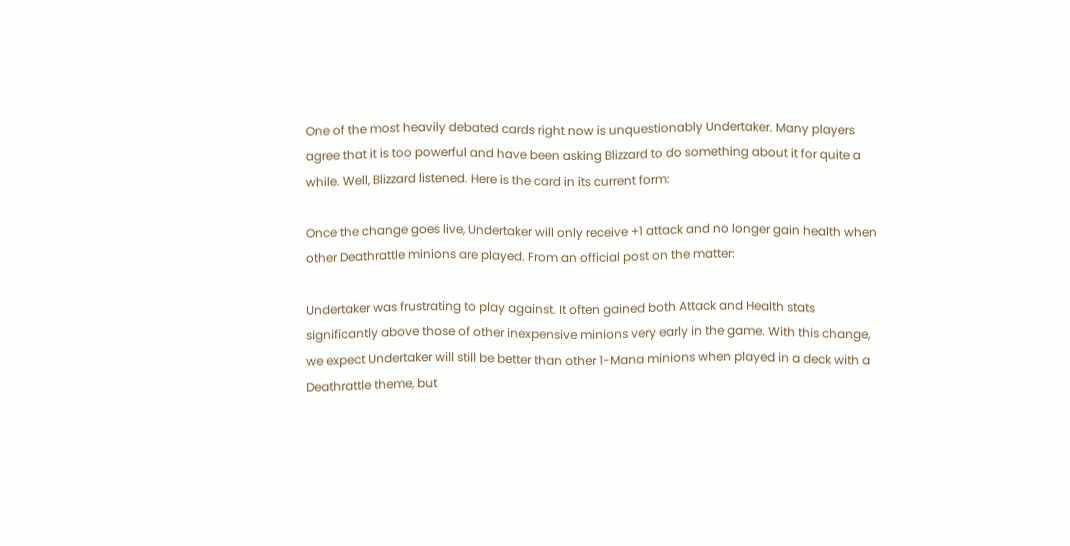One of the most heavily debated cards right now is unquestionably Undertaker. Many players agree that it is too powerful and have been asking Blizzard to do something about it for quite a while. Well, Blizzard listened. Here is the card in its current form:

Once the change goes live, Undertaker will only receive +1 attack and no longer gain health when other Deathrattle minions are played. From an official post on the matter:

Undertaker was frustrating to play against. It often gained both Attack and Health stats significantly above those of other inexpensive minions very early in the game. With this change, we expect Undertaker will still be better than other 1-Mana minions when played in a deck with a Deathrattle theme, but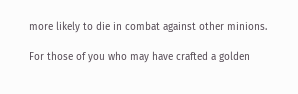more likely to die in combat against other minions.

For those of you who may have crafted a golden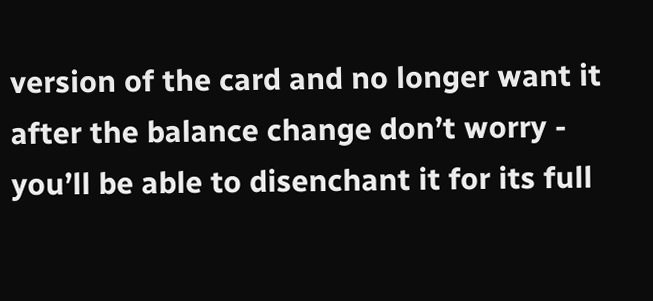version of the card and no longer want it after the balance change don’t worry - you’ll be able to disenchant it for its full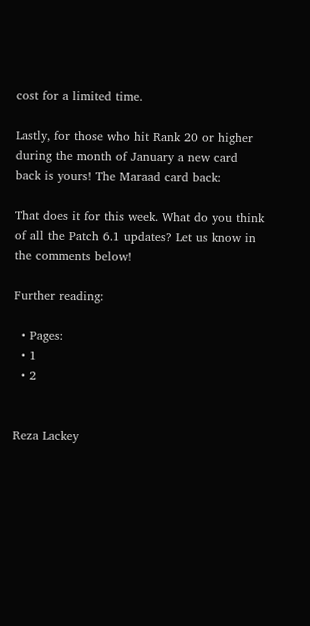cost for a limited time.

Lastly, for those who hit Rank 20 or higher during the month of January a new card back is yours! The Maraad card back:

That does it for this week. What do you think of all the Patch 6.1 updates? Let us know in the comments below!

Further reading:

  • Pages:
  • 1
  • 2


Reza Lackey